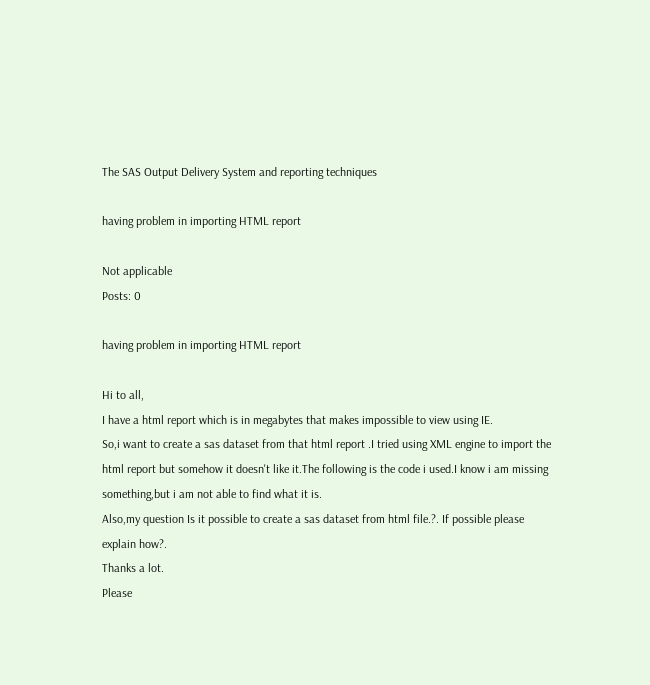The SAS Output Delivery System and reporting techniques

having problem in importing HTML report

Not applicable
Posts: 0

having problem in importing HTML report

Hi to all,
I have a html report which is in megabytes that makes impossible to view using IE.
So,i want to create a sas dataset from that html report .I tried using XML engine to import the html report but somehow it doesn't like it.The following is the code i used.I know i am missing something,but i am not able to find what it is.
Also,my question Is it possible to create a sas dataset from html file.?. If possible please explain how?.
Thanks a lot.
Please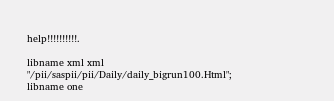help!!!!!!!!!!.

libname xml xml "/pii/saspii/pii/Daily/daily_bigrun100.Html";
libname one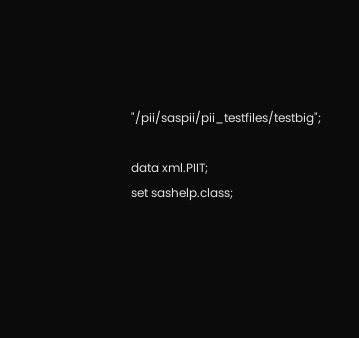"/pii/saspii/pii_testfiles/testbig";

data xml.PIIT;
set sashelp.class;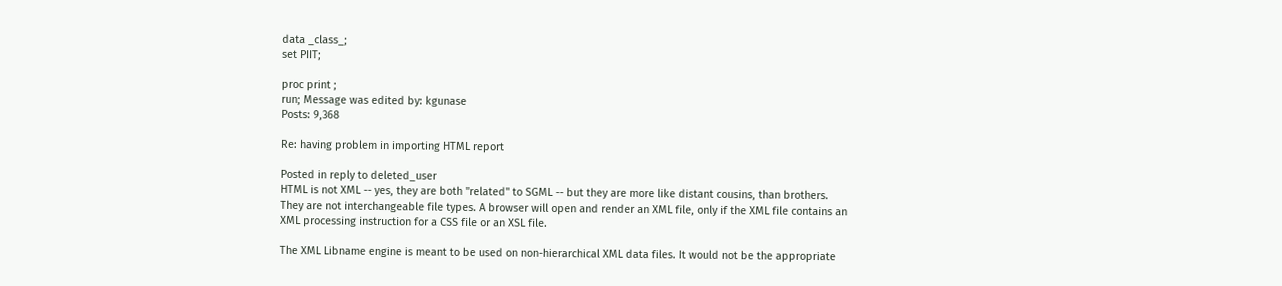data _class_;
set PIIT;

proc print ;
run; Message was edited by: kgunase
Posts: 9,368

Re: having problem in importing HTML report

Posted in reply to deleted_user
HTML is not XML -- yes, they are both "related" to SGML -- but they are more like distant cousins, than brothers. They are not interchangeable file types. A browser will open and render an XML file, only if the XML file contains an XML processing instruction for a CSS file or an XSL file.

The XML Libname engine is meant to be used on non-hierarchical XML data files. It would not be the appropriate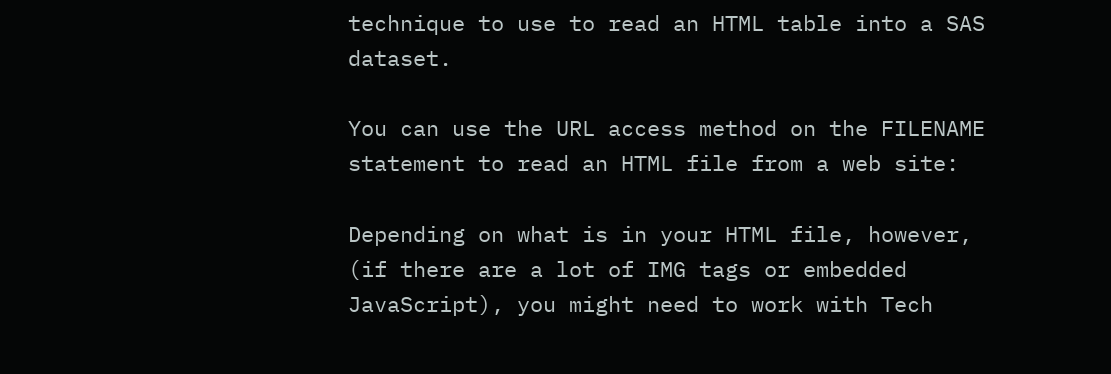technique to use to read an HTML table into a SAS dataset.

You can use the URL access method on the FILENAME statement to read an HTML file from a web site:

Depending on what is in your HTML file, however, (if there are a lot of IMG tags or embedded JavaScript), you might need to work with Tech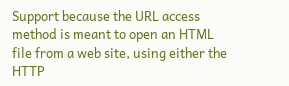Support because the URL access method is meant to open an HTML file from a web site, using either the HTTP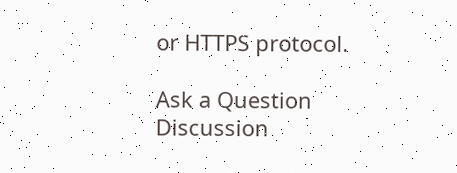or HTTPS protocol.

Ask a Question
Discussion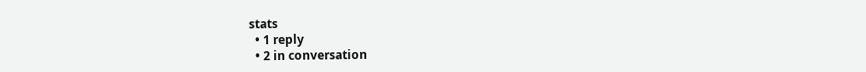stats
  • 1 reply
  • 2 in conversation